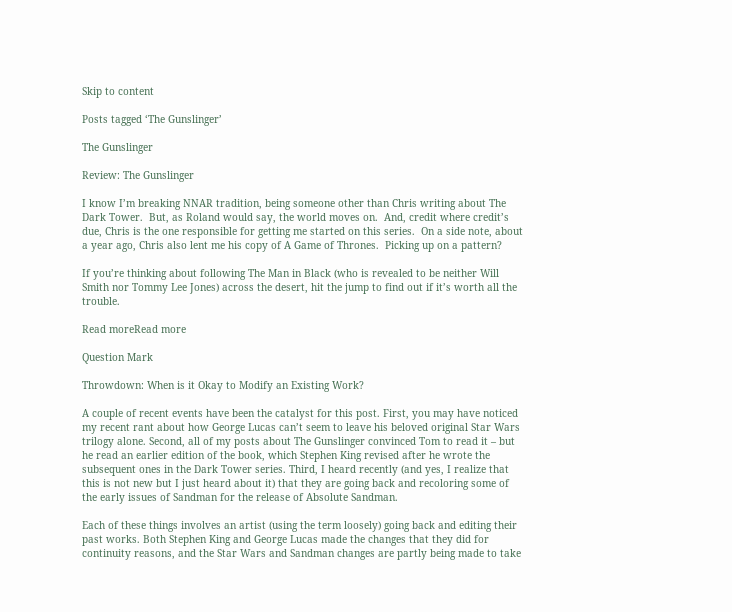Skip to content

Posts tagged ‘The Gunslinger’

The Gunslinger

Review: The Gunslinger

I know I’m breaking NNAR tradition, being someone other than Chris writing about The Dark Tower.  But, as Roland would say, the world moves on.  And, credit where credit’s due, Chris is the one responsible for getting me started on this series.  On a side note, about a year ago, Chris also lent me his copy of A Game of Thrones.  Picking up on a pattern?

If you’re thinking about following The Man in Black (who is revealed to be neither Will Smith nor Tommy Lee Jones) across the desert, hit the jump to find out if it’s worth all the trouble.

Read moreRead more

Question Mark

Throwdown: When is it Okay to Modify an Existing Work?

A couple of recent events have been the catalyst for this post. First, you may have noticed my recent rant about how George Lucas can’t seem to leave his beloved original Star Wars trilogy alone. Second, all of my posts about The Gunslinger convinced Tom to read it – but he read an earlier edition of the book, which Stephen King revised after he wrote the subsequent ones in the Dark Tower series. Third, I heard recently (and yes, I realize that this is not new but I just heard about it) that they are going back and recoloring some of the early issues of Sandman for the release of Absolute Sandman.

Each of these things involves an artist (using the term loosely) going back and editing their past works. Both Stephen King and George Lucas made the changes that they did for continuity reasons, and the Star Wars and Sandman changes are partly being made to take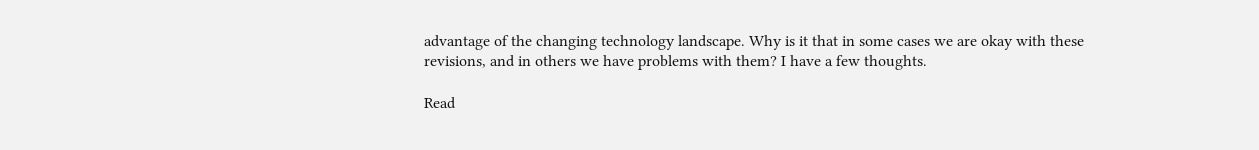advantage of the changing technology landscape. Why is it that in some cases we are okay with these revisions, and in others we have problems with them? I have a few thoughts.

Read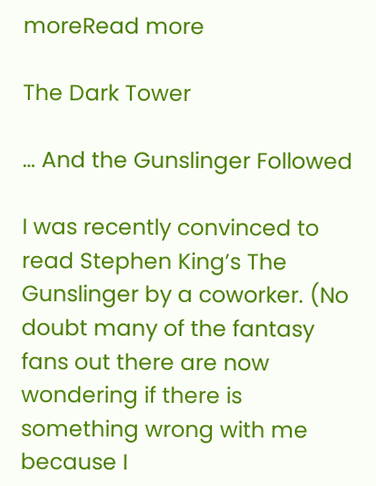moreRead more

The Dark Tower

… And the Gunslinger Followed

I was recently convinced to read Stephen King’s The Gunslinger by a coworker. (No doubt many of the fantasy fans out there are now wondering if there is something wrong with me because I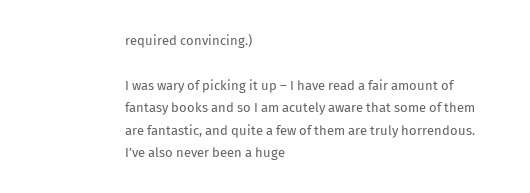required convincing.)

I was wary of picking it up – I have read a fair amount of fantasy books and so I am acutely aware that some of them are fantastic, and quite a few of them are truly horrendous. I’ve also never been a huge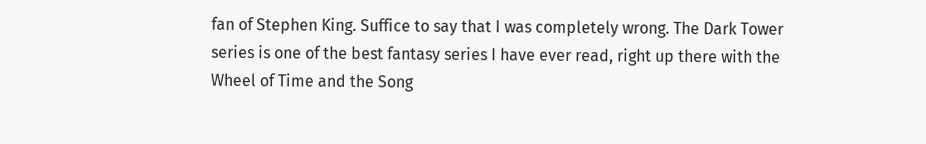fan of Stephen King. Suffice to say that I was completely wrong. The Dark Tower series is one of the best fantasy series I have ever read, right up there with the Wheel of Time and the Song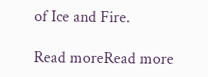of Ice and Fire.

Read moreRead more